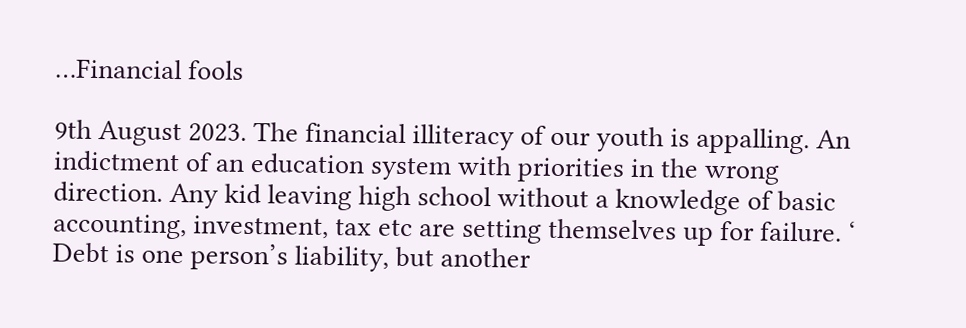…Financial fools

9th August 2023. The financial illiteracy of our youth is appalling. An indictment of an education system with priorities in the wrong direction. Any kid leaving high school without a knowledge of basic accounting, investment, tax etc are setting themselves up for failure. ‘ Debt is one person’s liability, but another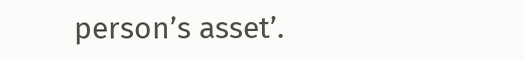person’s asset’.